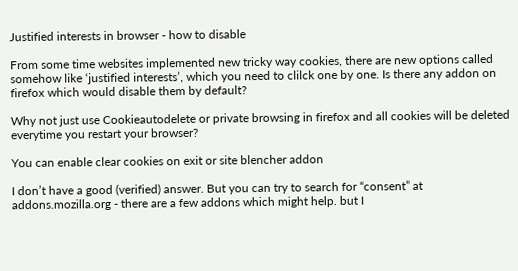Justified interests in browser - how to disable

From some time websites implemented new tricky way cookies, there are new options called somehow like ‘justified interests’, which you need to clilck one by one. Is there any addon on firefox which would disable them by default?

Why not just use Cookieautodelete or private browsing in firefox and all cookies will be deleted everytime you restart your browser?

You can enable clear cookies on exit or site blencher addon

I don’t have a good (verified) answer. But you can try to search for “consent” at addons.mozilla.org - there are a few addons which might help. but I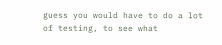guess you would have to do a lot of testing, to see what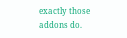exactly those addons do.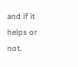and if it helps or not.